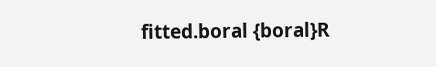fitted.boral {boral}R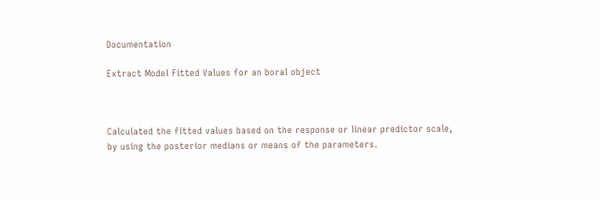Documentation

Extract Model Fitted Values for an boral object



Calculated the fitted values based on the response or linear predictor scale, by using the posterior medians or means of the parameters.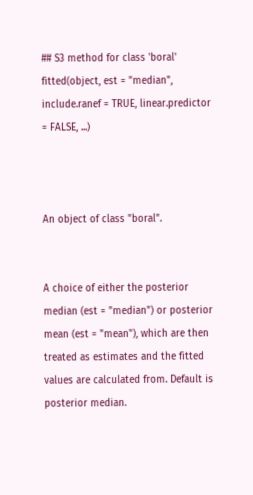## S3 method for class 'boral'
fitted(object, est = "median", include.ranef = TRUE, linear.predictor = FALSE, ...)



An object of class "boral".


A choice of either the posterior median (est = "median") or posterior mean (est = "mean"), which are then treated as estimates and the fitted values are calculated from. Default is posterior median.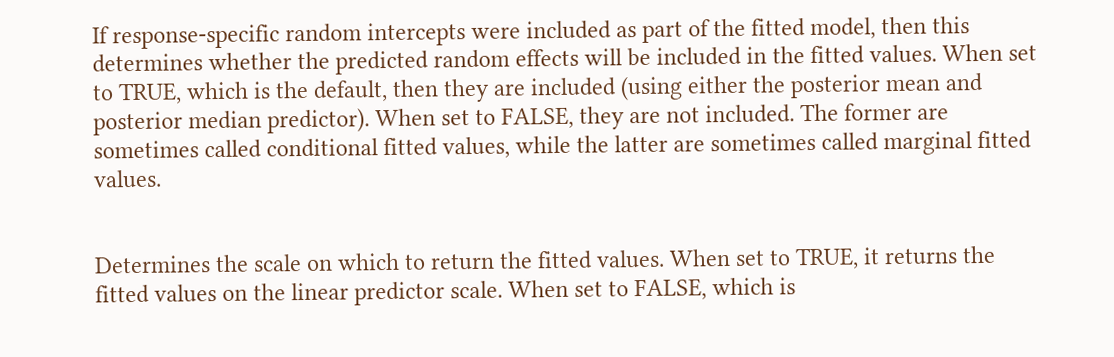If response-specific random intercepts were included as part of the fitted model, then this determines whether the predicted random effects will be included in the fitted values. When set to TRUE, which is the default, then they are included (using either the posterior mean and posterior median predictor). When set to FALSE, they are not included. The former are sometimes called conditional fitted values, while the latter are sometimes called marginal fitted values.


Determines the scale on which to return the fitted values. When set to TRUE, it returns the fitted values on the linear predictor scale. When set to FALSE, which is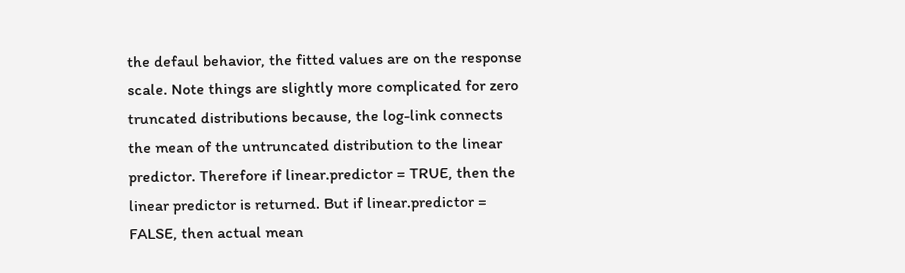the defaul behavior, the fitted values are on the response scale. Note things are slightly more complicated for zero truncated distributions because, the log-link connects the mean of the untruncated distribution to the linear predictor. Therefore if linear.predictor = TRUE, then the linear predictor is returned. But if linear.predictor = FALSE, then actual mean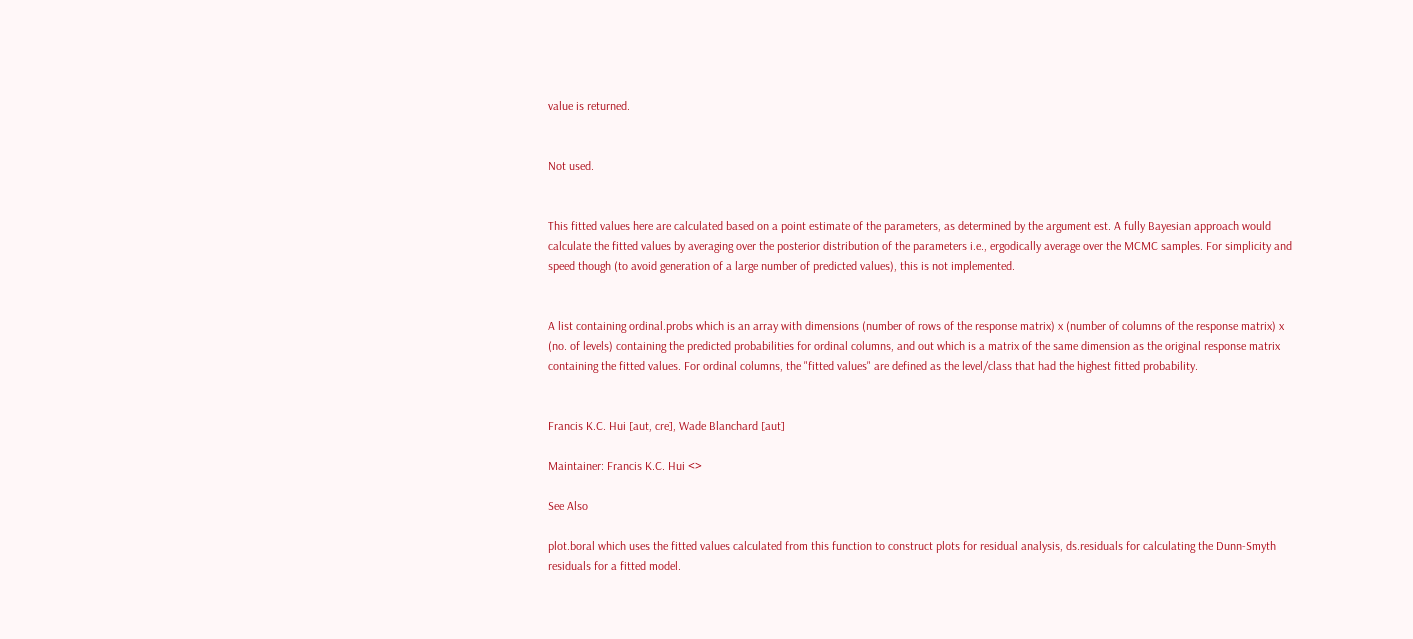value is returned.


Not used.


This fitted values here are calculated based on a point estimate of the parameters, as determined by the argument est. A fully Bayesian approach would calculate the fitted values by averaging over the posterior distribution of the parameters i.e., ergodically average over the MCMC samples. For simplicity and speed though (to avoid generation of a large number of predicted values), this is not implemented.


A list containing ordinal.probs which is an array with dimensions (number of rows of the response matrix) x (number of columns of the response matrix) x (no. of levels) containing the predicted probabilities for ordinal columns, and out which is a matrix of the same dimension as the original response matrix containing the fitted values. For ordinal columns, the "fitted values" are defined as the level/class that had the highest fitted probability.


Francis K.C. Hui [aut, cre], Wade Blanchard [aut]

Maintainer: Francis K.C. Hui <>

See Also

plot.boral which uses the fitted values calculated from this function to construct plots for residual analysis, ds.residuals for calculating the Dunn-Smyth residuals for a fitted model.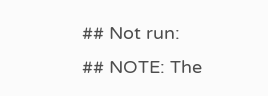## Not run:
## NOTE: The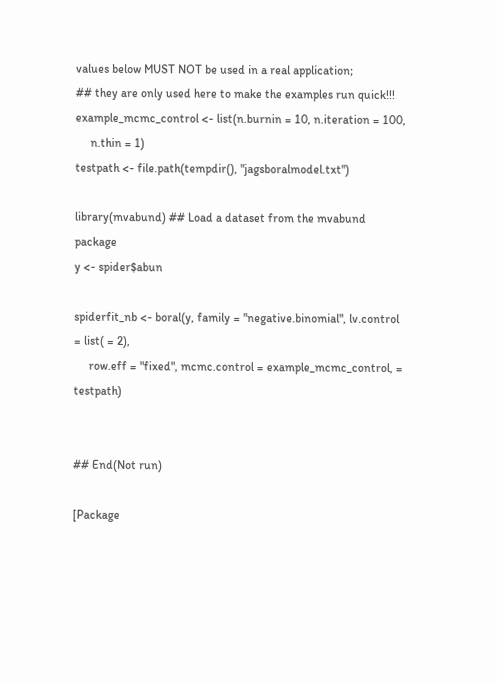values below MUST NOT be used in a real application;
## they are only used here to make the examples run quick!!!
example_mcmc_control <- list(n.burnin = 10, n.iteration = 100,
     n.thin = 1)
testpath <- file.path(tempdir(), "jagsboralmodel.txt")

library(mvabund) ## Load a dataset from the mvabund package
y <- spider$abun

spiderfit_nb <- boral(y, family = "negative.binomial", lv.control = list( = 2),
     row.eff = "fixed", mcmc.control = example_mcmc_control, = testpath)


## End(Not run)

[Package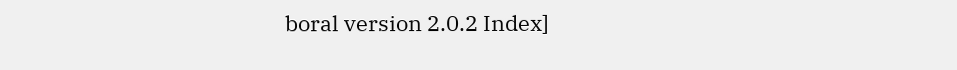boral version 2.0.2 Index]